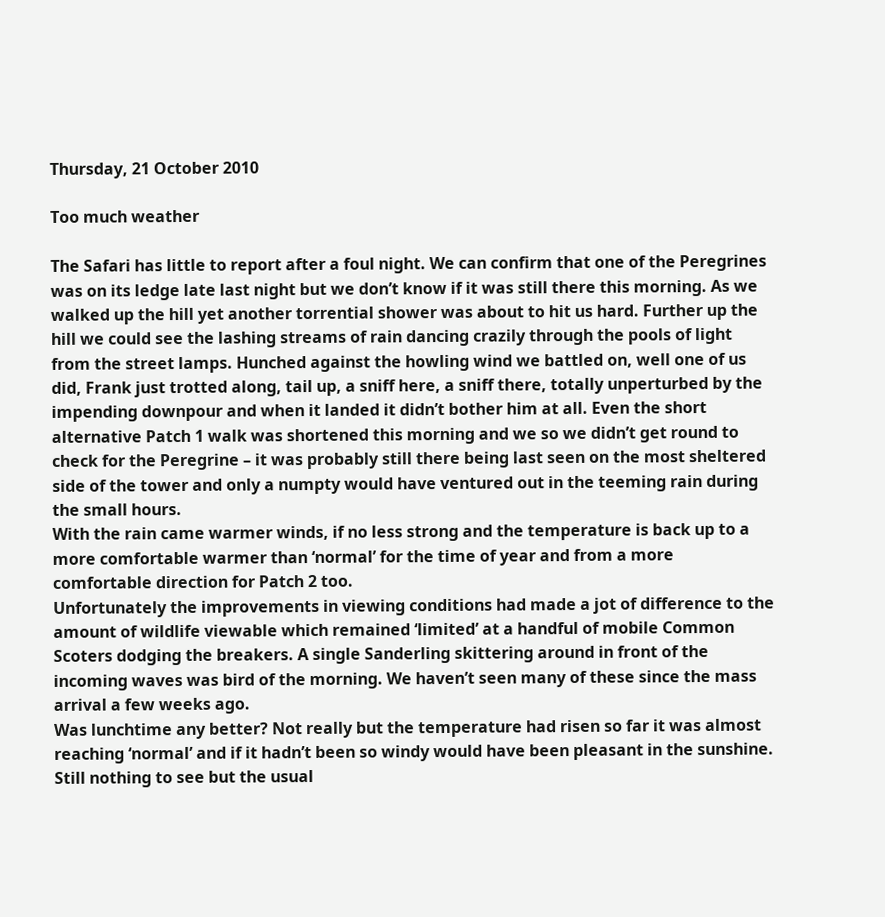Thursday, 21 October 2010

Too much weather

The Safari has little to report after a foul night. We can confirm that one of the Peregrines was on its ledge late last night but we don’t know if it was still there this morning. As we walked up the hill yet another torrential shower was about to hit us hard. Further up the hill we could see the lashing streams of rain dancing crazily through the pools of light from the street lamps. Hunched against the howling wind we battled on, well one of us did, Frank just trotted along, tail up, a sniff here, a sniff there, totally unperturbed by the impending downpour and when it landed it didn’t bother him at all. Even the short alternative Patch 1 walk was shortened this morning and we so we didn’t get round to check for the Peregrine – it was probably still there being last seen on the most sheltered side of the tower and only a numpty would have ventured out in the teeming rain during the small hours.
With the rain came warmer winds, if no less strong and the temperature is back up to a more comfortable warmer than ‘normal’ for the time of year and from a more comfortable direction for Patch 2 too.
Unfortunately the improvements in viewing conditions had made a jot of difference to the amount of wildlife viewable which remained ‘limited’ at a handful of mobile Common Scoters dodging the breakers. A single Sanderling skittering around in front of the incoming waves was bird of the morning. We haven’t seen many of these since the mass arrival a few weeks ago.
Was lunchtime any better? Not really but the temperature had risen so far it was almost reaching ‘normal’ and if it hadn’t been so windy would have been pleasant in the sunshine. Still nothing to see but the usual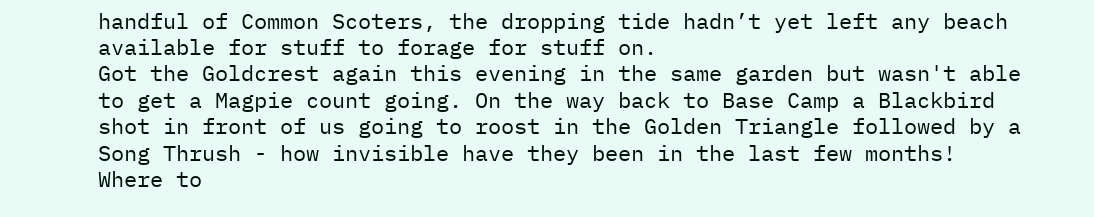handful of Common Scoters, the dropping tide hadn’t yet left any beach available for stuff to forage for stuff on.
Got the Goldcrest again this evening in the same garden but wasn't able to get a Magpie count going. On the way back to Base Camp a Blackbird shot in front of us going to roost in the Golden Triangle followed by a Song Thrush - how invisible have they been in the last few months!
Where to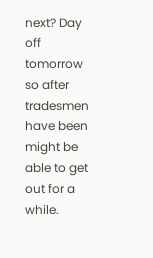next? Day off tomorrow so after tradesmen have been might be able to get out for a while.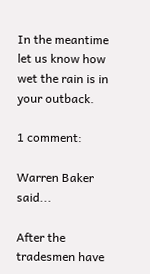In the meantime let us know how wet the rain is in your outback.

1 comment:

Warren Baker said...

After the tradesmen have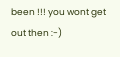been !!! you wont get out then :-)